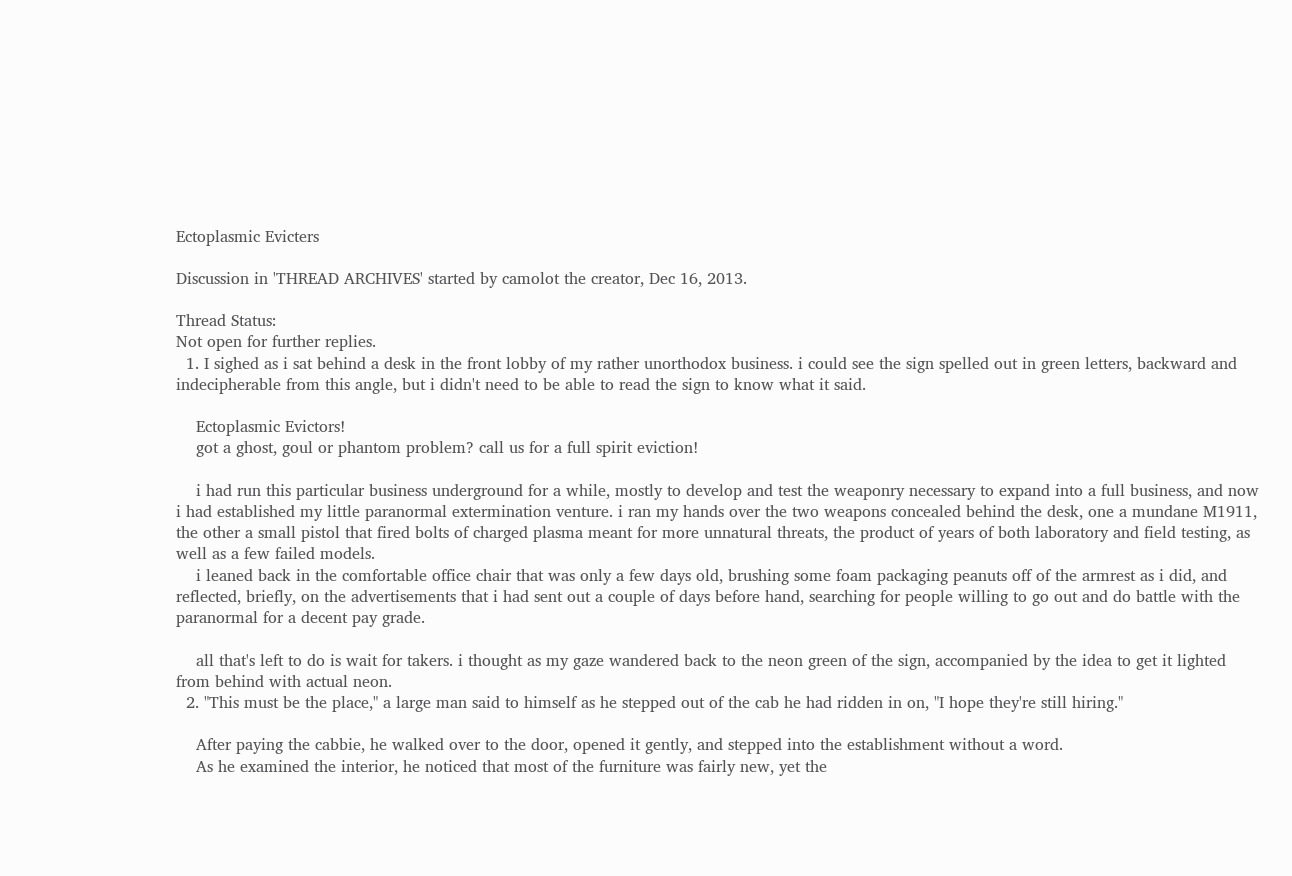Ectoplasmic Evicters

Discussion in 'THREAD ARCHIVES' started by camolot the creator, Dec 16, 2013.

Thread Status:
Not open for further replies.
  1. I sighed as i sat behind a desk in the front lobby of my rather unorthodox business. i could see the sign spelled out in green letters, backward and indecipherable from this angle, but i didn't need to be able to read the sign to know what it said.

    Ectoplasmic Evictors!
    got a ghost, goul or phantom problem? call us for a full spirit eviction!

    i had run this particular business underground for a while, mostly to develop and test the weaponry necessary to expand into a full business, and now i had established my little paranormal extermination venture. i ran my hands over the two weapons concealed behind the desk, one a mundane M1911, the other a small pistol that fired bolts of charged plasma meant for more unnatural threats, the product of years of both laboratory and field testing, as well as a few failed models.
    i leaned back in the comfortable office chair that was only a few days old, brushing some foam packaging peanuts off of the armrest as i did, and reflected, briefly, on the advertisements that i had sent out a couple of days before hand, searching for people willing to go out and do battle with the paranormal for a decent pay grade.

    all that's left to do is wait for takers. i thought as my gaze wandered back to the neon green of the sign, accompanied by the idea to get it lighted from behind with actual neon.
  2. "This must be the place," a large man said to himself as he stepped out of the cab he had ridden in on, "I hope they're still hiring."

    After paying the cabbie, he walked over to the door, opened it gently, and stepped into the establishment without a word.
    As he examined the interior, he noticed that most of the furniture was fairly new, yet the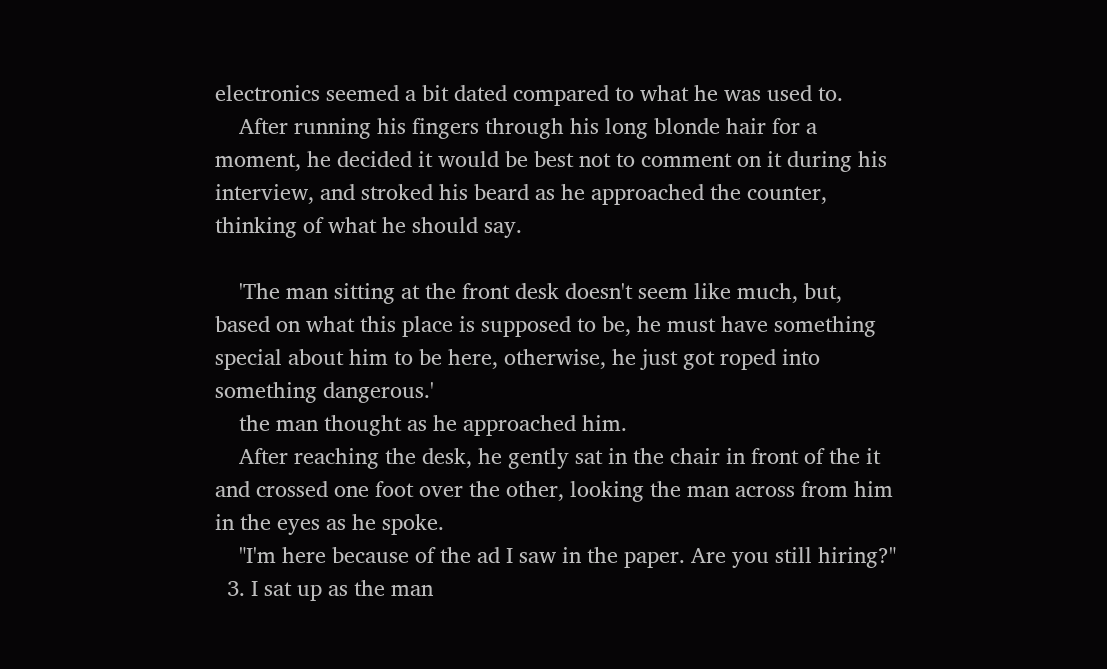electronics seemed a bit dated compared to what he was used to.
    After running his fingers through his long blonde hair for a moment, he decided it would be best not to comment on it during his interview, and stroked his beard as he approached the counter, thinking of what he should say.

    'The man sitting at the front desk doesn't seem like much, but, based on what this place is supposed to be, he must have something special about him to be here, otherwise, he just got roped into something dangerous.'
    the man thought as he approached him.
    After reaching the desk, he gently sat in the chair in front of the it and crossed one foot over the other, looking the man across from him in the eyes as he spoke.
    "I'm here because of the ad I saw in the paper. Are you still hiring?"
  3. I sat up as the man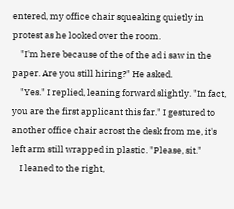entered, my office chair squeaking quietly in protest as he looked over the room.
    "I'm here because of the of the ad i saw in the paper. Are you still hiring?" He asked.
    "Yes." I replied, leaning forward slightly. "In fact, you are the first applicant this far." I gestured to another office chair acrost the desk from me, it's left arm still wrapped in plastic. "Please, sit."
    I leaned to the right,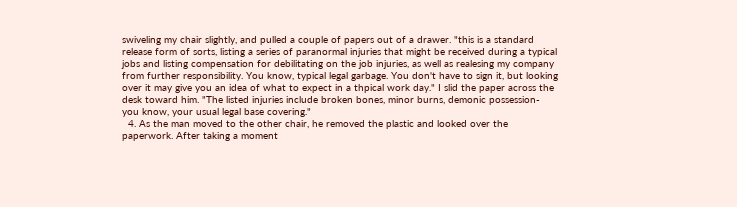swiveling my chair slightly, and pulled a couple of papers out of a drawer. "this is a standard release form of sorts, listing a series of paranormal injuries that might be received during a typical jobs and listing compensation for debilitating on the job injuries, as well as realesing my company from further responsibility. You know, typical legal garbage. You don't have to sign it, but looking over it may give you an idea of what to expect in a thpical work day." I slid the paper across the desk toward him. "The listed injuries include broken bones, minor burns, demonic possession- you know, your usual legal base covering."
  4. As the man moved to the other chair, he removed the plastic and looked over the paperwork. After taking a moment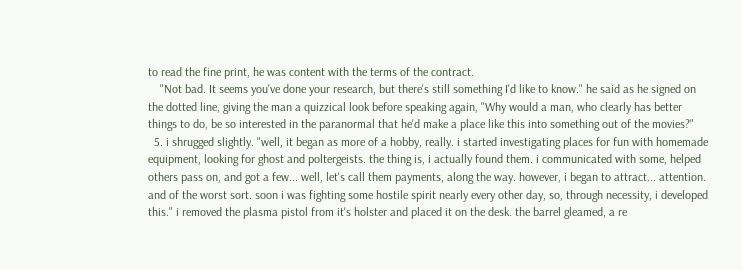to read the fine print, he was content with the terms of the contract.
    "Not bad. It seems you've done your research, but there's still something I'd like to know." he said as he signed on the dotted line, giving the man a quizzical look before speaking again, "Why would a man, who clearly has better things to do, be so interested in the paranormal that he'd make a place like this into something out of the movies?"
  5. i shrugged slightly. "well, it began as more of a hobby, really. i started investigating places for fun with homemade equipment, looking for ghost and poltergeists. the thing is, i actually found them. i communicated with some, helped others pass on, and got a few... well, let's call them payments, along the way. however, i began to attract... attention. and of the worst sort. soon i was fighting some hostile spirit nearly every other day, so, through necessity, i developed this." i removed the plasma pistol from it's holster and placed it on the desk. the barrel gleamed, a re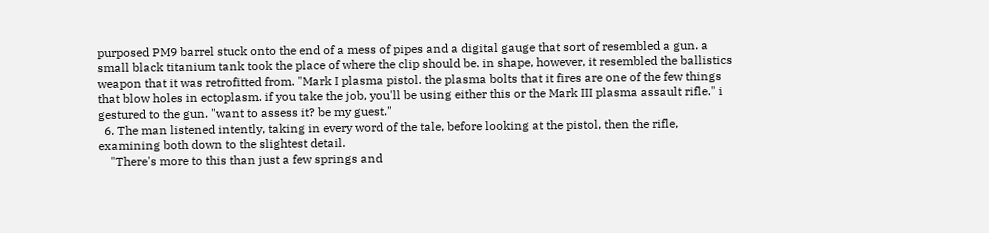purposed PM9 barrel stuck onto the end of a mess of pipes and a digital gauge that sort of resembled a gun. a small black titanium tank took the place of where the clip should be. in shape, however, it resembled the ballistics weapon that it was retrofitted from. "Mark I plasma pistol. the plasma bolts that it fires are one of the few things that blow holes in ectoplasm. if you take the job, you'll be using either this or the Mark III plasma assault rifle." i gestured to the gun. "want to assess it? be my guest."
  6. The man listened intently, taking in every word of the tale, before looking at the pistol, then the rifle, examining both down to the slightest detail.
    "There's more to this than just a few springs and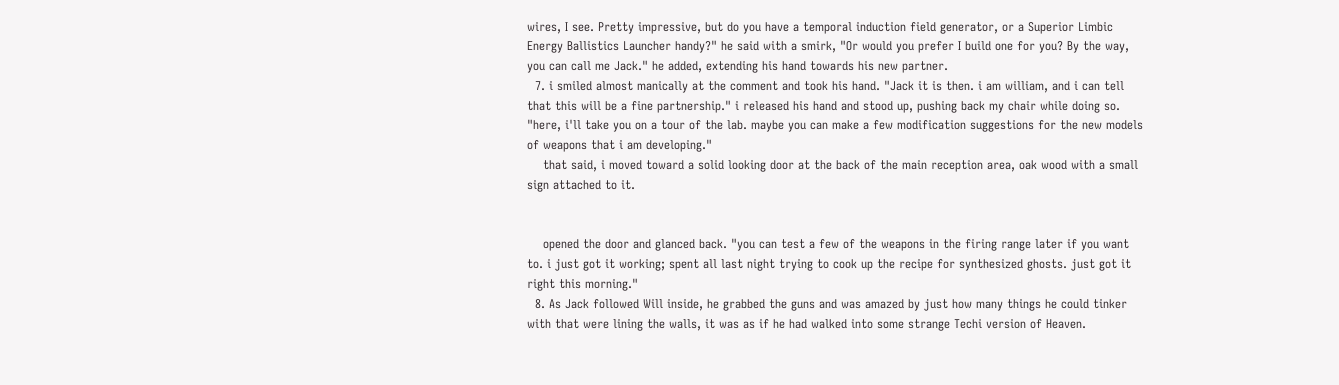wires, I see. Pretty impressive, but do you have a temporal induction field generator, or a Superior Limbic Energy Ballistics Launcher handy?" he said with a smirk, "Or would you prefer I build one for you? By the way, you can call me Jack." he added, extending his hand towards his new partner.
  7. i smiled almost manically at the comment and took his hand. "Jack it is then. i am william, and i can tell that this will be a fine partnership." i released his hand and stood up, pushing back my chair while doing so. "here, i'll take you on a tour of the lab. maybe you can make a few modification suggestions for the new models of weapons that i am developing."
    that said, i moved toward a solid looking door at the back of the main reception area, oak wood with a small sign attached to it.


    opened the door and glanced back. "you can test a few of the weapons in the firing range later if you want to. i just got it working; spent all last night trying to cook up the recipe for synthesized ghosts. just got it right this morning."
  8. As Jack followed Will inside, he grabbed the guns and was amazed by just how many things he could tinker with that were lining the walls, it was as if he had walked into some strange Techi version of Heaven.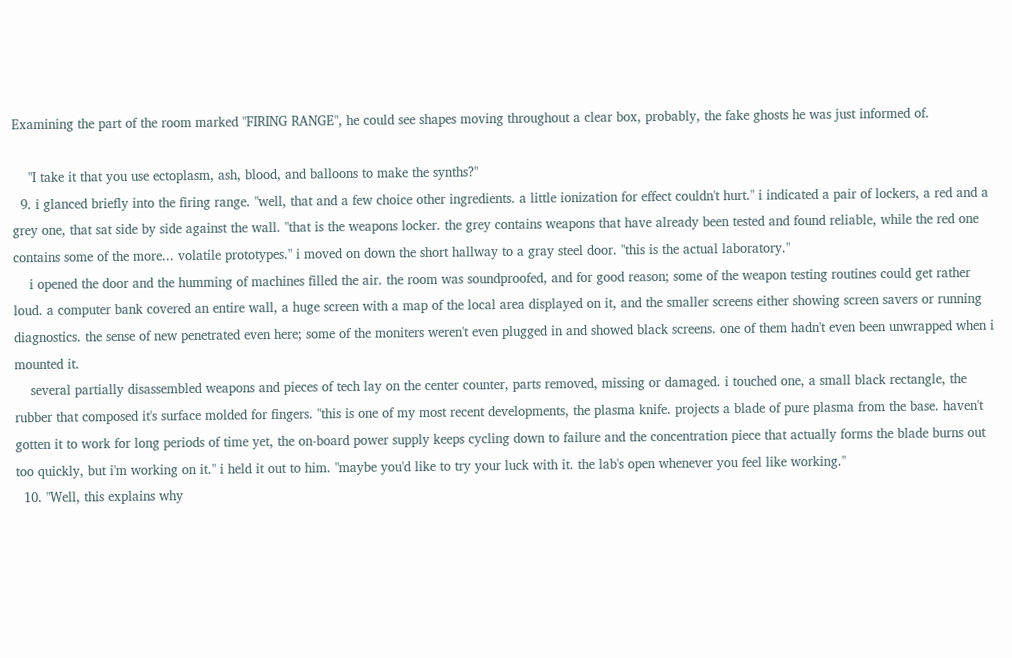Examining the part of the room marked "FIRING RANGE", he could see shapes moving throughout a clear box, probably, the fake ghosts he was just informed of.

    "I take it that you use ectoplasm, ash, blood, and balloons to make the synths?"
  9. i glanced briefly into the firing range. "well, that and a few choice other ingredients. a little ionization for effect couldn't hurt." i indicated a pair of lockers, a red and a grey one, that sat side by side against the wall. "that is the weapons locker. the grey contains weapons that have already been tested and found reliable, while the red one contains some of the more... volatile prototypes." i moved on down the short hallway to a gray steel door. "this is the actual laboratory."
    i opened the door and the humming of machines filled the air. the room was soundproofed, and for good reason; some of the weapon testing routines could get rather loud. a computer bank covered an entire wall, a huge screen with a map of the local area displayed on it, and the smaller screens either showing screen savers or running diagnostics. the sense of new penetrated even here; some of the moniters weren't even plugged in and showed black screens. one of them hadn't even been unwrapped when i mounted it.
    several partially disassembled weapons and pieces of tech lay on the center counter, parts removed, missing or damaged. i touched one, a small black rectangle, the rubber that composed it's surface molded for fingers. "this is one of my most recent developments, the plasma knife. projects a blade of pure plasma from the base. haven't gotten it to work for long periods of time yet, the on-board power supply keeps cycling down to failure and the concentration piece that actually forms the blade burns out too quickly, but i'm working on it." i held it out to him. "maybe you'd like to try your luck with it. the lab's open whenever you feel like working."
  10. "Well, this explains why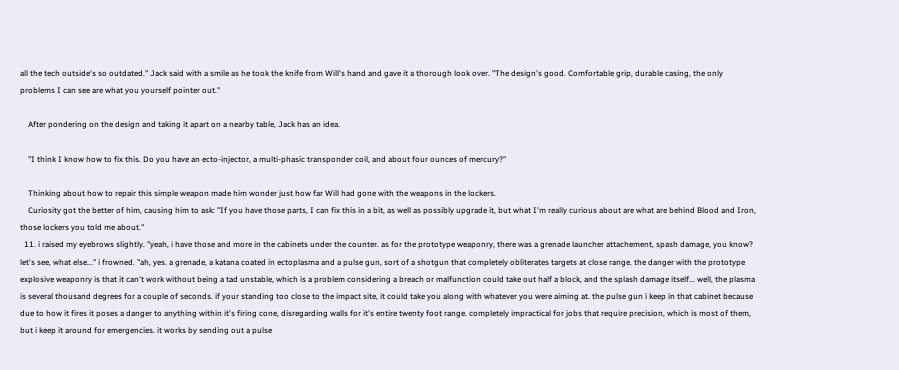all the tech outside's so outdated." Jack said with a smile as he took the knife from Will's hand and gave it a thorough look over. "The design's good. Comfortable grip, durable casing, the only problems I can see are what you yourself pointer out."

    After pondering on the design and taking it apart on a nearby table, Jack has an idea.

    "I think I know how to fix this. Do you have an ecto-injector, a multi-phasic transponder coil, and about four ounces of mercury?"

    Thinking about how to repair this simple weapon made him wonder just how far Will had gone with the weapons in the lockers.
    Curiosity got the better of him, causing him to ask: "If you have those parts, I can fix this in a bit, as well as possibly upgrade it, but what I'm really curious about are what are behind Blood and Iron, those lockers you told me about."
  11. i raised my eyebrows slightly. "yeah, i have those and more in the cabinets under the counter. as for the prototype weaponry, there was a grenade launcher attachement, spash damage, you know? let's see, what else..." i frowned. "ah, yes. a grenade, a katana coated in ectoplasma and a pulse gun, sort of a shotgun that completely obliterates targets at close range. the danger with the prototype explosive weaponry is that it can't work without being a tad unstable, which is a problem considering a breach or malfunction could take out half a block, and the splash damage itself... well, the plasma is several thousand degrees for a couple of seconds. if your standing too close to the impact site, it could take you along with whatever you were aiming at. the pulse gun i keep in that cabinet because due to how it fires it poses a danger to anything within it's firing cone, disregarding walls for it's entire twenty foot range. completely impractical for jobs that require precision, which is most of them, but i keep it around for emergencies. it works by sending out a pulse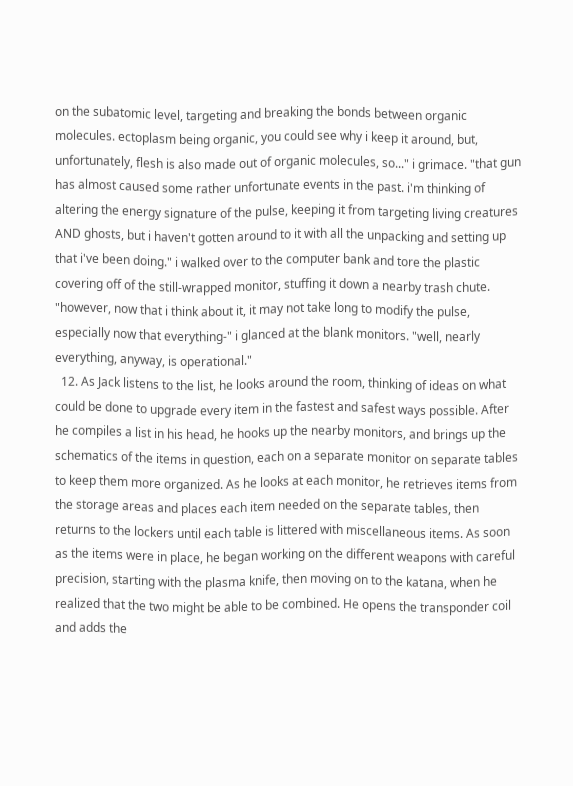on the subatomic level, targeting and breaking the bonds between organic molecules. ectoplasm being organic, you could see why i keep it around, but, unfortunately, flesh is also made out of organic molecules, so..." i grimace. "that gun has almost caused some rather unfortunate events in the past. i'm thinking of altering the energy signature of the pulse, keeping it from targeting living creatures AND ghosts, but i haven't gotten around to it with all the unpacking and setting up that i've been doing." i walked over to the computer bank and tore the plastic covering off of the still-wrapped monitor, stuffing it down a nearby trash chute. "however, now that i think about it, it may not take long to modify the pulse, especially now that everything-" i glanced at the blank monitors. "well, nearly everything, anyway, is operational."
  12. As Jack listens to the list, he looks around the room, thinking of ideas on what could be done to upgrade every item in the fastest and safest ways possible. After he compiles a list in his head, he hooks up the nearby monitors, and brings up the schematics of the items in question, each on a separate monitor on separate tables to keep them more organized. As he looks at each monitor, he retrieves items from the storage areas and places each item needed on the separate tables, then returns to the lockers until each table is littered with miscellaneous items. As soon as the items were in place, he began working on the different weapons with careful precision, starting with the plasma knife, then moving on to the katana, when he realized that the two might be able to be combined. He opens the transponder coil and adds the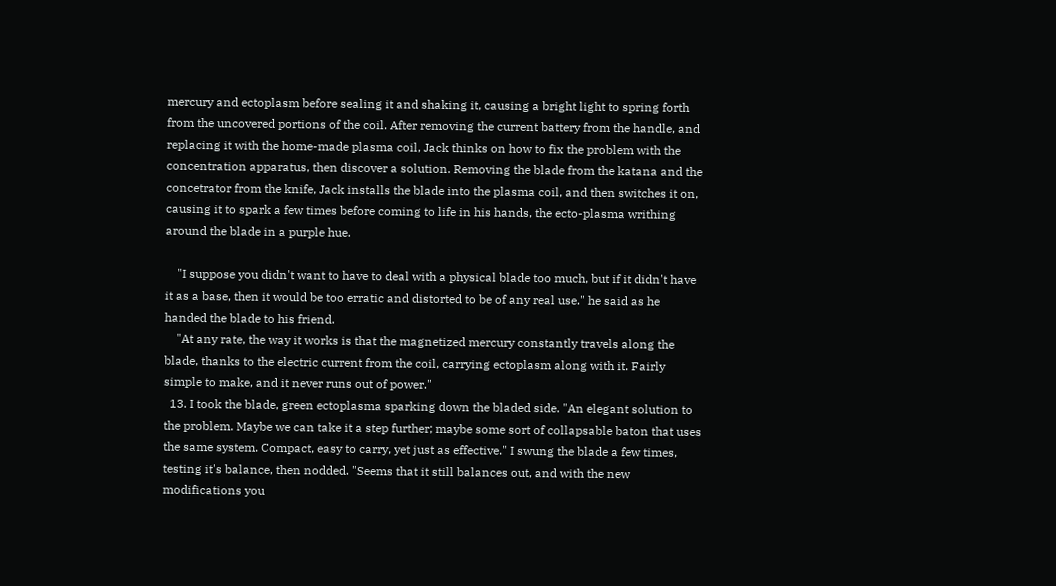mercury and ectoplasm before sealing it and shaking it, causing a bright light to spring forth from the uncovered portions of the coil. After removing the current battery from the handle, and replacing it with the home-made plasma coil, Jack thinks on how to fix the problem with the concentration apparatus, then discover a solution. Removing the blade from the katana and the concetrator from the knife, Jack installs the blade into the plasma coil, and then switches it on, causing it to spark a few times before coming to life in his hands, the ecto-plasma writhing around the blade in a purple hue.

    "I suppose you didn't want to have to deal with a physical blade too much, but if it didn't have it as a base, then it would be too erratic and distorted to be of any real use." he said as he handed the blade to his friend.
    "At any rate, the way it works is that the magnetized mercury constantly travels along the blade, thanks to the electric current from the coil, carrying ectoplasm along with it. Fairly simple to make, and it never runs out of power."
  13. I took the blade, green ectoplasma sparking down the bladed side. "An elegant solution to the problem. Maybe we can take it a step further; maybe some sort of collapsable baton that uses the same system. Compact, easy to carry, yet just as effective." I swung the blade a few times, testing it's balance, then nodded. "Seems that it still balances out, and with the new modifications you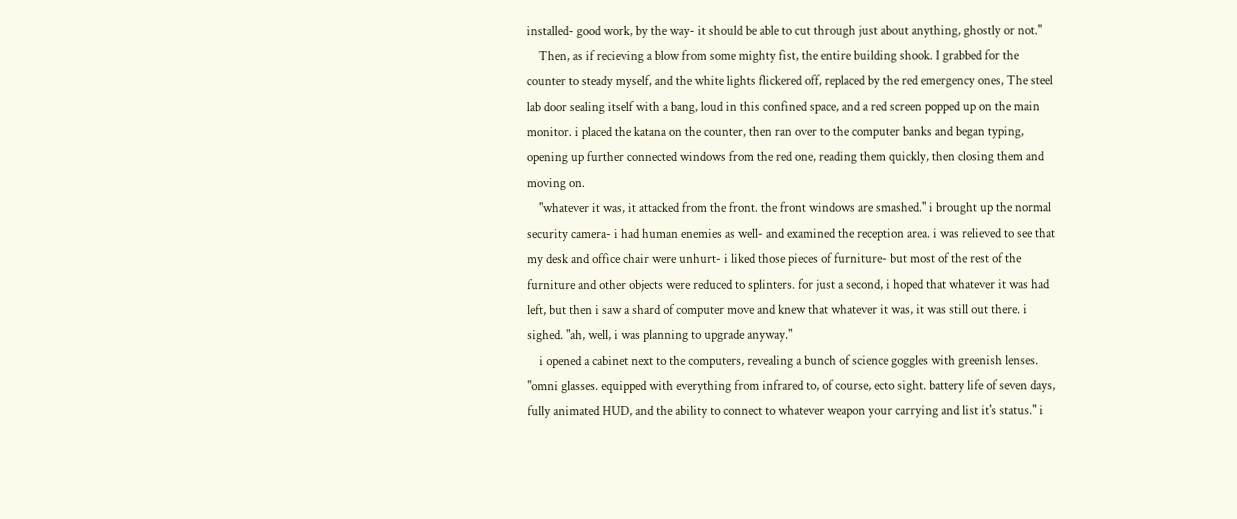installed- good work, by the way- it should be able to cut through just about anything, ghostly or not."
    Then, as if recieving a blow from some mighty fist, the entire building shook. I grabbed for the counter to steady myself, and the white lights flickered off, replaced by the red emergency ones, The steel lab door sealing itself with a bang, loud in this confined space, and a red screen popped up on the main monitor. i placed the katana on the counter, then ran over to the computer banks and began typing, opening up further connected windows from the red one, reading them quickly, then closing them and moving on.
    "whatever it was, it attacked from the front. the front windows are smashed." i brought up the normal security camera- i had human enemies as well- and examined the reception area. i was relieved to see that my desk and office chair were unhurt- i liked those pieces of furniture- but most of the rest of the furniture and other objects were reduced to splinters. for just a second, i hoped that whatever it was had left, but then i saw a shard of computer move and knew that whatever it was, it was still out there. i sighed. "ah, well, i was planning to upgrade anyway."
    i opened a cabinet next to the computers, revealing a bunch of science goggles with greenish lenses. "omni glasses. equipped with everything from infrared to, of course, ecto sight. battery life of seven days, fully animated HUD, and the ability to connect to whatever weapon your carrying and list it's status." i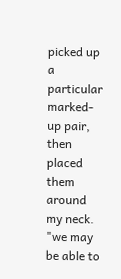picked up a particular marked-up pair, then placed them around my neck. "we may be able to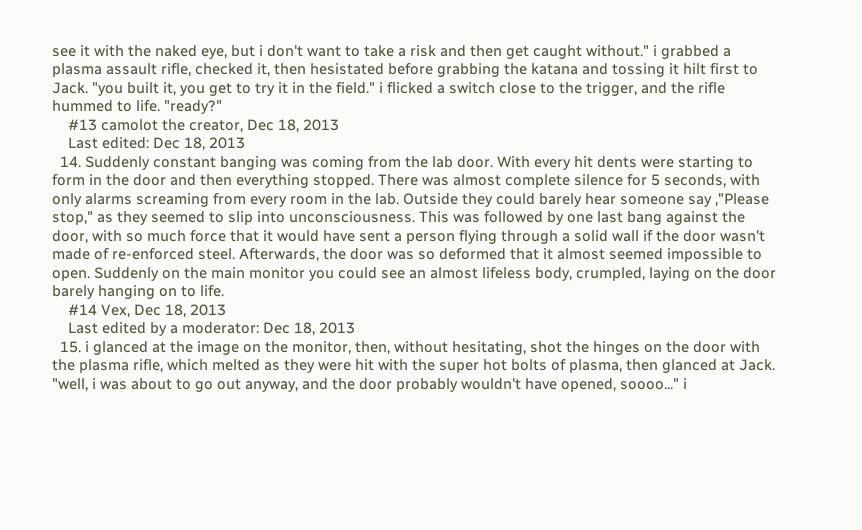see it with the naked eye, but i don't want to take a risk and then get caught without." i grabbed a plasma assault rifle, checked it, then hesistated before grabbing the katana and tossing it hilt first to Jack. "you built it, you get to try it in the field." i flicked a switch close to the trigger, and the rifle hummed to life. "ready?"
    #13 camolot the creator, Dec 18, 2013
    Last edited: Dec 18, 2013
  14. Suddenly constant banging was coming from the lab door. With every hit dents were starting to form in the door and then everything stopped. There was almost complete silence for 5 seconds, with only alarms screaming from every room in the lab. Outside they could barely hear someone say ,"Please stop," as they seemed to slip into unconsciousness. This was followed by one last bang against the door, with so much force that it would have sent a person flying through a solid wall if the door wasn't made of re-enforced steel. Afterwards, the door was so deformed that it almost seemed impossible to open. Suddenly on the main monitor you could see an almost lifeless body, crumpled, laying on the door barely hanging on to life.
    #14 Vex, Dec 18, 2013
    Last edited by a moderator: Dec 18, 2013
  15. i glanced at the image on the monitor, then, without hesitating, shot the hinges on the door with the plasma rifle, which melted as they were hit with the super hot bolts of plasma, then glanced at Jack. "well, i was about to go out anyway, and the door probably wouldn't have opened, soooo..." i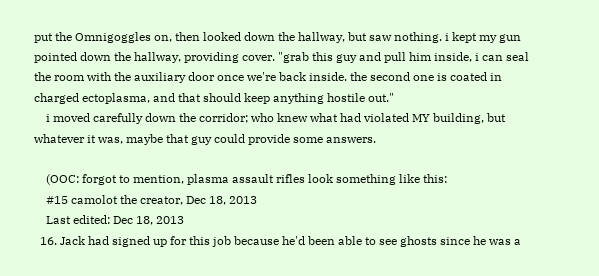put the Omnigoggles on, then looked down the hallway, but saw nothing. i kept my gun pointed down the hallway, providing cover. "grab this guy and pull him inside, i can seal the room with the auxiliary door once we're back inside. the second one is coated in charged ectoplasma, and that should keep anything hostile out."
    i moved carefully down the corridor; who knew what had violated MY building, but whatever it was, maybe that guy could provide some answers.

    (OOC: forgot to mention, plasma assault rifles look something like this:
    #15 camolot the creator, Dec 18, 2013
    Last edited: Dec 18, 2013
  16. Jack had signed up for this job because he'd been able to see ghosts since he was a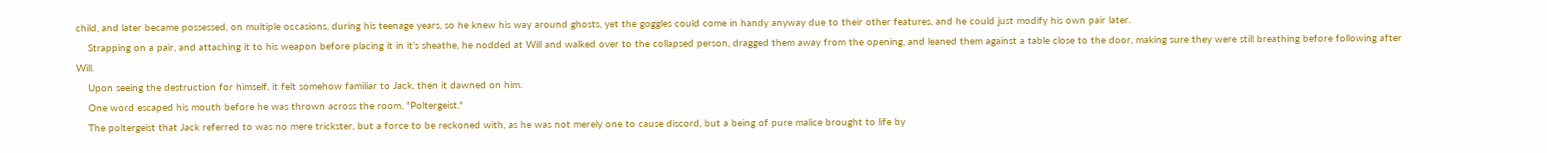child, and later became possessed, on multiple occasions, during his teenage years, so he knew his way around ghosts, yet the goggles could come in handy anyway due to their other features, and he could just modify his own pair later.
    Strapping on a pair, and attaching it to his weapon before placing it in it's sheathe, he nodded at Will and walked over to the collapsed person, dragged them away from the opening, and leaned them against a table close to the door, making sure they were still breathing before following after Will.
    Upon seeing the destruction for himself, it felt somehow familiar to Jack, then it dawned on him.
    One word escaped his mouth before he was thrown across the room. "Poltergeist."
    The poltergeist that Jack referred to was no mere trickster, but a force to be reckoned with, as he was not merely one to cause discord, but a being of pure malice brought to life by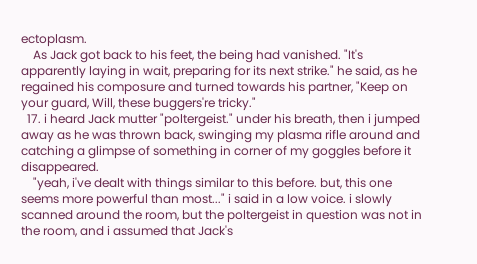ectoplasm.
    As Jack got back to his feet, the being had vanished. "It's apparently laying in wait, preparing for its next strike." he said, as he regained his composure and turned towards his partner, "Keep on your guard, Will, these buggers're tricky."
  17. i heard Jack mutter "poltergeist." under his breath, then i jumped away as he was thrown back, swinging my plasma rifle around and catching a glimpse of something in corner of my goggles before it disappeared.
    "yeah, i've dealt with things similar to this before. but, this one seems more powerful than most..." i said in a low voice. i slowly scanned around the room, but the poltergeist in question was not in the room, and i assumed that Jack's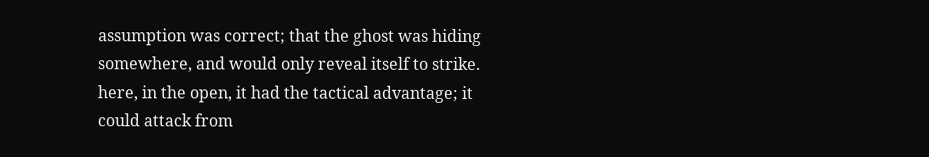assumption was correct; that the ghost was hiding somewhere, and would only reveal itself to strike. here, in the open, it had the tactical advantage; it could attack from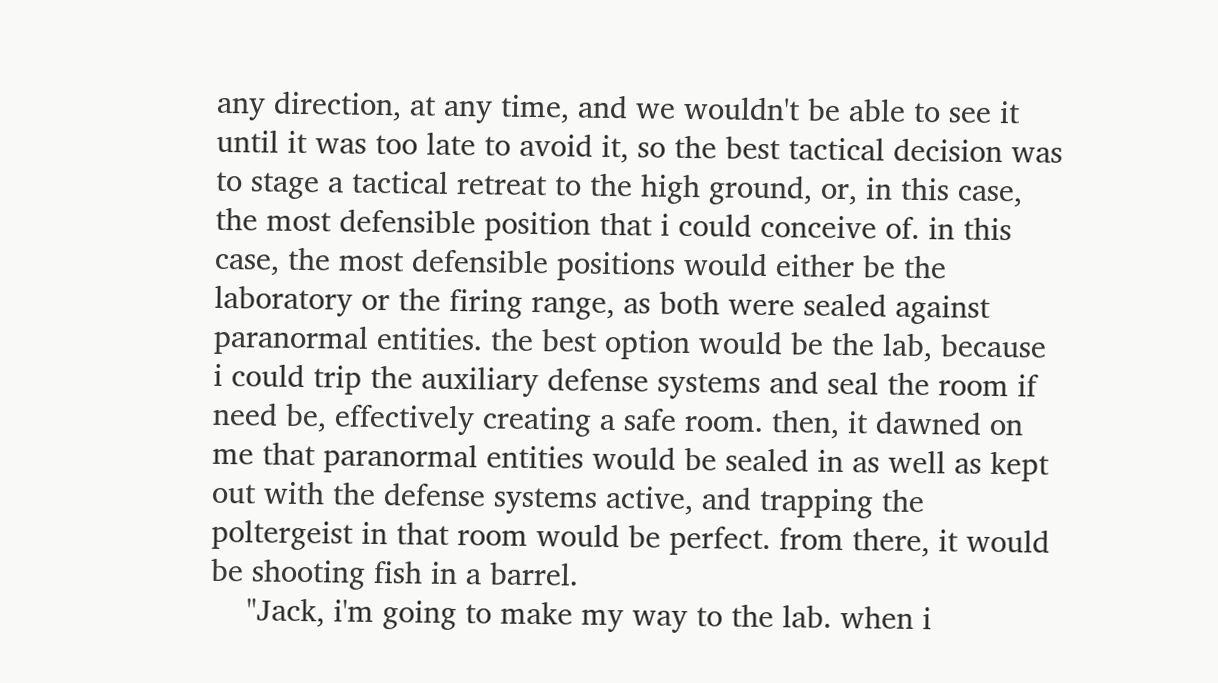any direction, at any time, and we wouldn't be able to see it until it was too late to avoid it, so the best tactical decision was to stage a tactical retreat to the high ground, or, in this case, the most defensible position that i could conceive of. in this case, the most defensible positions would either be the laboratory or the firing range, as both were sealed against paranormal entities. the best option would be the lab, because i could trip the auxiliary defense systems and seal the room if need be, effectively creating a safe room. then, it dawned on me that paranormal entities would be sealed in as well as kept out with the defense systems active, and trapping the poltergeist in that room would be perfect. from there, it would be shooting fish in a barrel.
    "Jack, i'm going to make my way to the lab. when i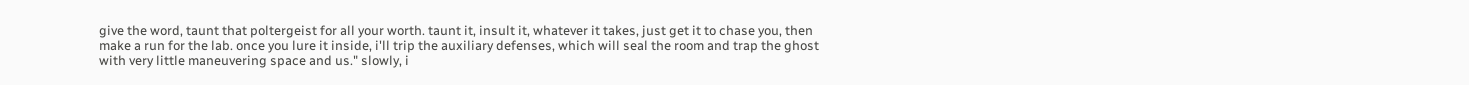give the word, taunt that poltergeist for all your worth. taunt it, insult it, whatever it takes, just get it to chase you, then make a run for the lab. once you lure it inside, i'll trip the auxiliary defenses, which will seal the room and trap the ghost with very little maneuvering space and us." slowly, i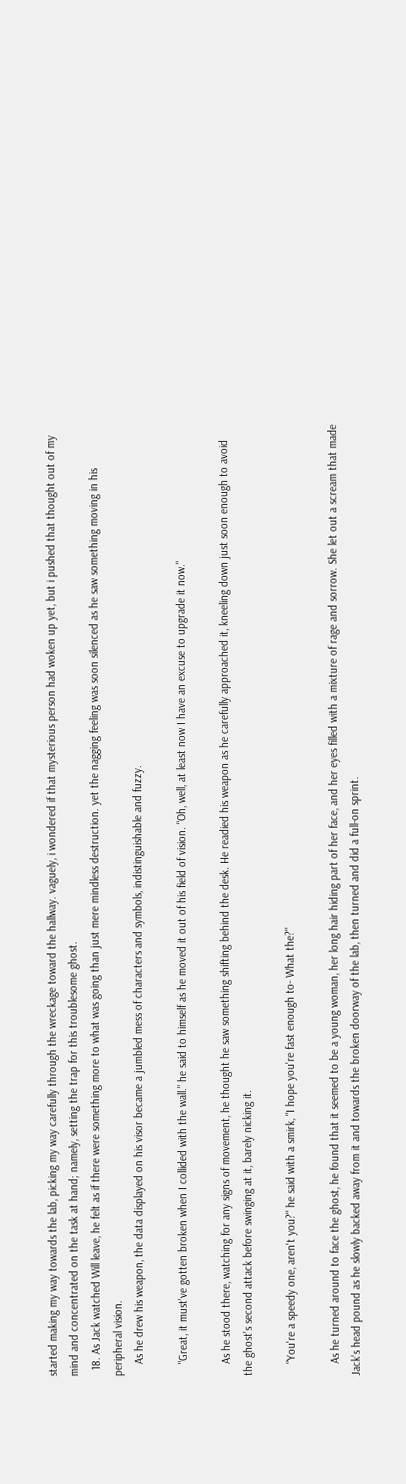started making my way towards the lab, picking my way carefully through the wreckage toward the hallway. vaguely, i wondered if that mysterious person had woken up yet, but i pushed that thought out of my mind and concentrated on the task at hand; namely, setting the trap for this troublesome ghost.
  18. As Jack watched Will leave, he felt as if there were something more to what was going than just mere mindless destruction. yet the nagging feeling was soon silenced as he saw something moving in his peripheral vision.
    As he drew his weapon, the data displayed on his visor became a jumbled mess of characters and symbols, indistinguishable and fuzzy.

    "Great, it must've gotten broken when I collided with the wall." he said to himself as he moved it out of his field of vision. "Oh, well, at least now I have an excuse to upgrade it now."

    As he stood there, watching for any signs of movement, he thought he saw something shifting behind the desk. He readied his weapon as he carefully approached it, kneeling down just soon enough to avoid the ghost's second attack before swinging at it, barely nicking it.

    "You're a speedy one, aren't you?" he said with a smirk, "I hope you're fast enough to- What the?"

    As he turned around to face the ghost, he found that it seemed to be a young woman, her long hair hiding part of her face, and her eyes filled with a mixture of rage and sorrow. She let out a scream that made Jack's head pound as he slowly backed away from it and towards the broken doorway of the lab, then turned and did a full-on sprint.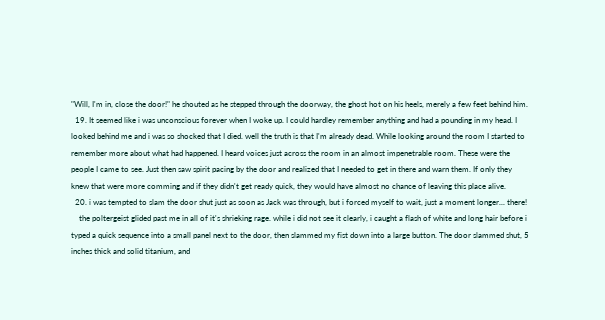"Will, I'm in, close the door!" he shouted as he stepped through the doorway, the ghost hot on his heels, merely a few feet behind him.
  19. It seemed like i was unconscious forever when I woke up. I could hardley remember anything and had a pounding in my head. I looked behind me and i was so shocked that I died. well the truth is that I'm already dead. While looking around the room I started to remember more about what had happened. I heard voices just across the room in an almost impenetrable room. These were the people I came to see. Just then saw spirit pacing by the door and realized that I needed to get in there and warn them. If only they knew that were more comming and if they didn't get ready quick, they would have almost no chance of leaving this place alive.
  20. i was tempted to slam the door shut just as soon as Jack was through, but i forced myself to wait, just a moment longer... there!
    the poltergeist glided past me in all of it's shrieking rage. while i did not see it clearly, i caught a flash of white and long hair before i typed a quick sequence into a small panel next to the door, then slammed my fist down into a large button. The door slammed shut, 5 inches thick and solid titanium, and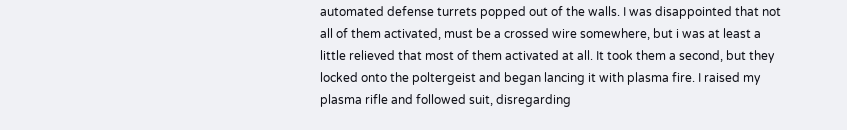automated defense turrets popped out of the walls. I was disappointed that not all of them activated, must be a crossed wire somewhere, but i was at least a little relieved that most of them activated at all. It took them a second, but they locked onto the poltergeist and began lancing it with plasma fire. I raised my plasma rifle and followed suit, disregarding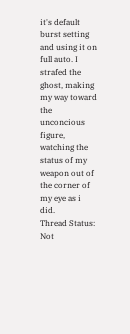it's default burst setting and using it on full auto. I strafed the ghost, making my way toward the unconcious figure, watching the status of my weapon out of the corner of my eye as i did.
Thread Status:
Not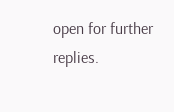open for further replies.